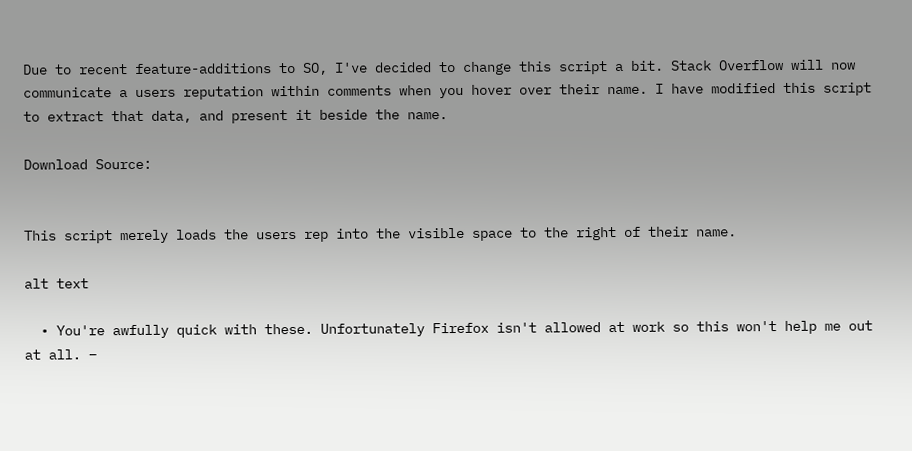Due to recent feature-additions to SO, I've decided to change this script a bit. Stack Overflow will now communicate a users reputation within comments when you hover over their name. I have modified this script to extract that data, and present it beside the name.

Download Source:


This script merely loads the users rep into the visible space to the right of their name.

alt text

  • You're awfully quick with these. Unfortunately Firefox isn't allowed at work so this won't help me out at all. –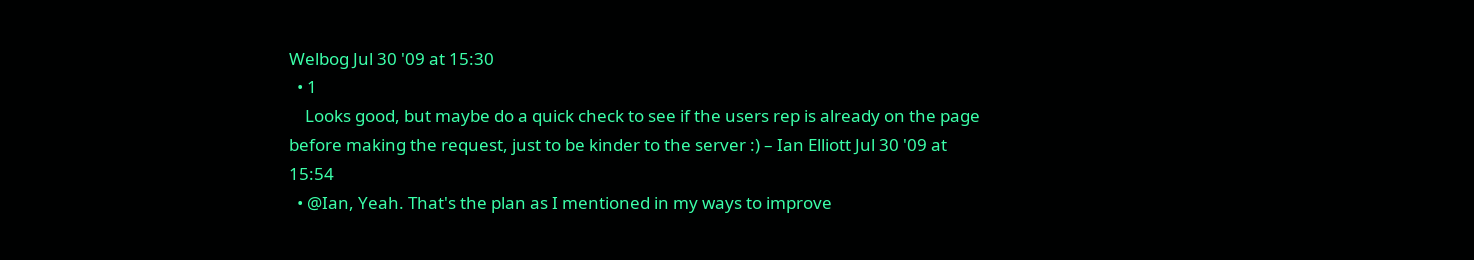Welbog Jul 30 '09 at 15:30
  • 1
    Looks good, but maybe do a quick check to see if the users rep is already on the page before making the request, just to be kinder to the server :) – Ian Elliott Jul 30 '09 at 15:54
  • @Ian, Yeah. That's the plan as I mentioned in my ways to improve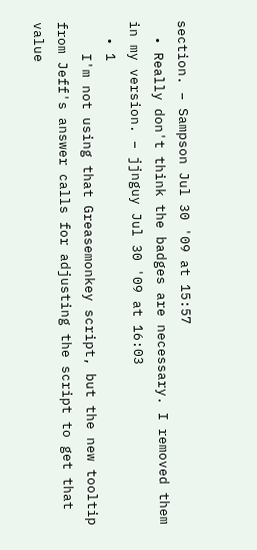section. – Sampson Jul 30 '09 at 15:57
  • Really don't think the badges are necessary. I removed them in my version. – jjnguy Jul 30 '09 at 16:03
  • 1
    I'm not using that Greasemonkey script, but the new tooltip from Jeff's answer calls for adjusting the script to get that value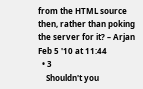from the HTML source then, rather than poking the server for it? – Arjan Feb 5 '10 at 11:44
  • 3
    Shouldn't you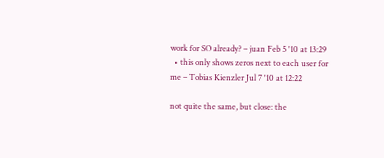work for SO already? – juan Feb 5 '10 at 13:29
  • this only shows zeros next to each user for me – Tobias Kienzler Jul 7 '10 at 12:22

not quite the same, but close: the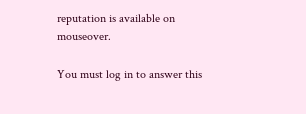reputation is available on mouseover.

You must log in to answer this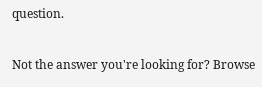question.

Not the answer you're looking for? Browse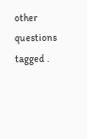other questions tagged .